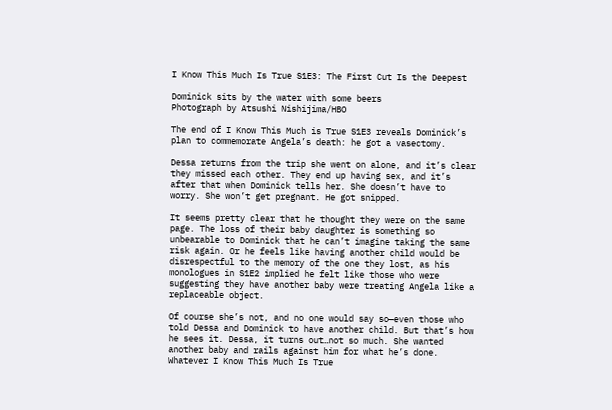I Know This Much Is True S1E3: The First Cut Is the Deepest

Dominick sits by the water with some beers
Photograph by Atsushi Nishijima/HBO

The end of I Know This Much is True S1E3 reveals Dominick’s plan to commemorate Angela’s death: he got a vasectomy.

Dessa returns from the trip she went on alone, and it’s clear they missed each other. They end up having sex, and it’s after that when Dominick tells her. She doesn’t have to worry. She won’t get pregnant. He got snipped.

It seems pretty clear that he thought they were on the same page. The loss of their baby daughter is something so unbearable to Dominick that he can’t imagine taking the same risk again. Or he feels like having another child would be disrespectful to the memory of the one they lost, as his monologues in S1E2 implied he felt like those who were suggesting they have another baby were treating Angela like a replaceable object.

Of course she’s not, and no one would say so—even those who told Dessa and Dominick to have another child. But that’s how he sees it. Dessa, it turns out…not so much. She wanted another baby and rails against him for what he’s done. Whatever I Know This Much Is True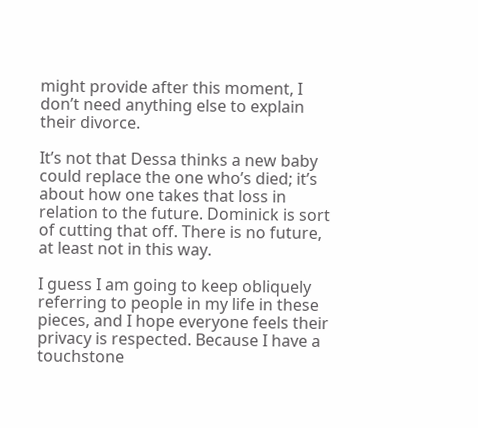might provide after this moment, I don’t need anything else to explain their divorce.

It’s not that Dessa thinks a new baby could replace the one who’s died; it’s about how one takes that loss in relation to the future. Dominick is sort of cutting that off. There is no future, at least not in this way.

I guess I am going to keep obliquely referring to people in my life in these pieces, and I hope everyone feels their privacy is respected. Because I have a touchstone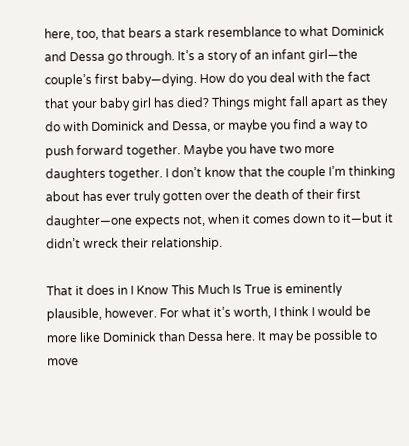here, too, that bears a stark resemblance to what Dominick and Dessa go through. It’s a story of an infant girl—the couple’s first baby—dying. How do you deal with the fact that your baby girl has died? Things might fall apart as they do with Dominick and Dessa, or maybe you find a way to push forward together. Maybe you have two more daughters together. I don’t know that the couple I’m thinking about has ever truly gotten over the death of their first daughter—one expects not, when it comes down to it—but it didn’t wreck their relationship.

That it does in I Know This Much Is True is eminently plausible, however. For what it’s worth, I think I would be more like Dominick than Dessa here. It may be possible to move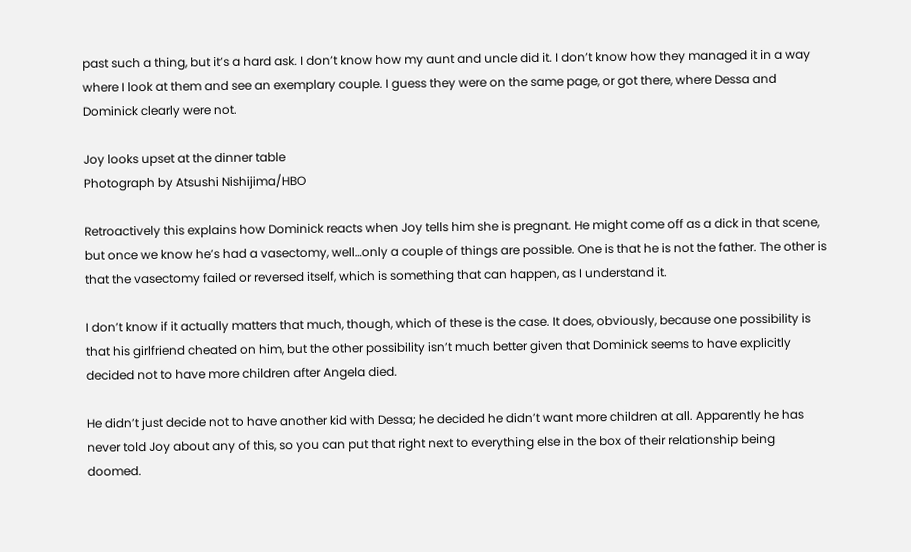past such a thing, but it’s a hard ask. I don’t know how my aunt and uncle did it. I don’t know how they managed it in a way where I look at them and see an exemplary couple. I guess they were on the same page, or got there, where Dessa and Dominick clearly were not.

Joy looks upset at the dinner table
Photograph by Atsushi Nishijima/HBO

Retroactively this explains how Dominick reacts when Joy tells him she is pregnant. He might come off as a dick in that scene, but once we know he’s had a vasectomy, well…only a couple of things are possible. One is that he is not the father. The other is that the vasectomy failed or reversed itself, which is something that can happen, as I understand it.

I don’t know if it actually matters that much, though, which of these is the case. It does, obviously, because one possibility is that his girlfriend cheated on him, but the other possibility isn’t much better given that Dominick seems to have explicitly decided not to have more children after Angela died.

He didn’t just decide not to have another kid with Dessa; he decided he didn’t want more children at all. Apparently he has never told Joy about any of this, so you can put that right next to everything else in the box of their relationship being doomed.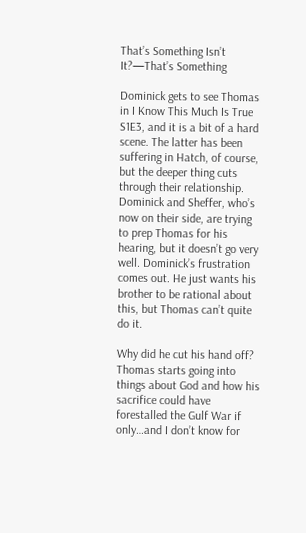That’s Something Isn’t It?—That’s Something

Dominick gets to see Thomas in I Know This Much Is True S1E3, and it is a bit of a hard scene. The latter has been suffering in Hatch, of course, but the deeper thing cuts through their relationship. Dominick and Sheffer, who’s now on their side, are trying to prep Thomas for his hearing, but it doesn’t go very well. Dominick’s frustration comes out. He just wants his brother to be rational about this, but Thomas can’t quite do it.

Why did he cut his hand off? Thomas starts going into things about God and how his sacrifice could have forestalled the Gulf War if only…and I don’t know for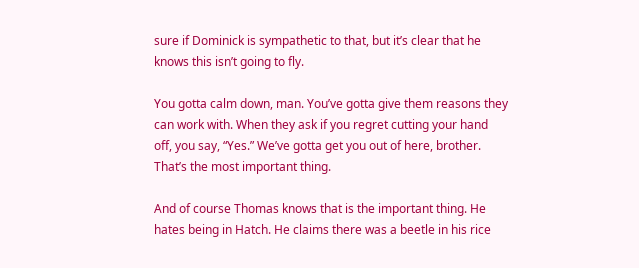sure if Dominick is sympathetic to that, but it’s clear that he knows this isn’t going to fly.

You gotta calm down, man. You’ve gotta give them reasons they can work with. When they ask if you regret cutting your hand off, you say, “Yes.” We’ve gotta get you out of here, brother. That’s the most important thing.

And of course Thomas knows that is the important thing. He hates being in Hatch. He claims there was a beetle in his rice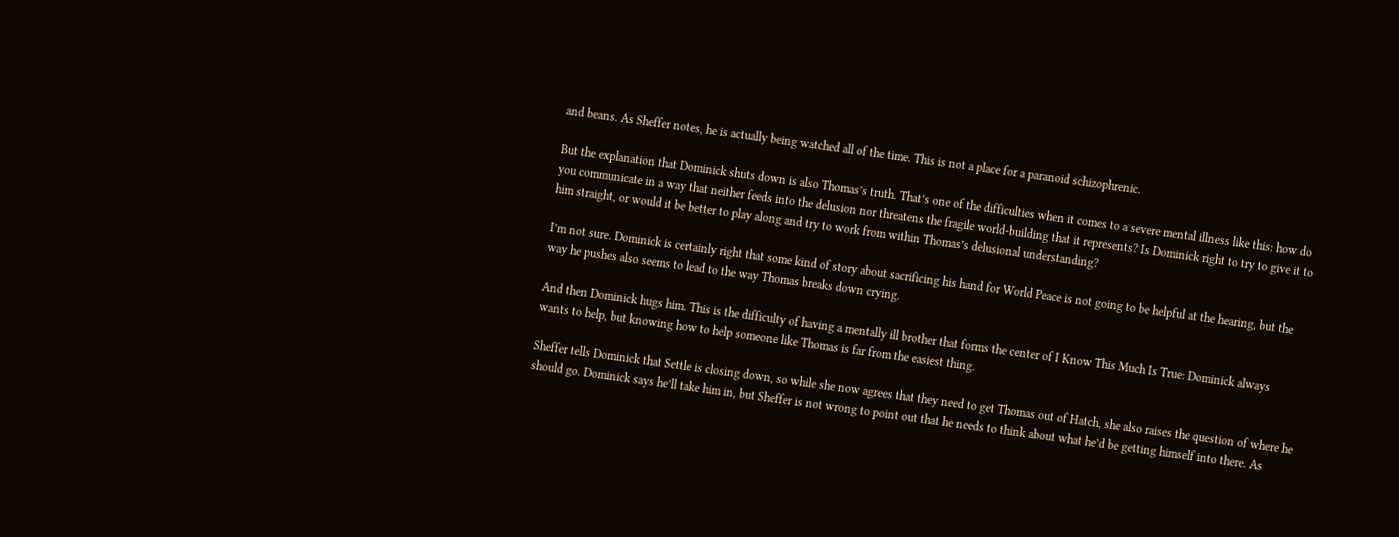and beans. As Sheffer notes, he is actually being watched all of the time. This is not a place for a paranoid schizophrenic.

But the explanation that Dominick shuts down is also Thomas’s truth. That’s one of the difficulties when it comes to a severe mental illness like this: how do you communicate in a way that neither feeds into the delusion nor threatens the fragile world-building that it represents? Is Dominick right to try to give it to him straight, or would it be better to play along and try to work from within Thomas’s delusional understanding?

I’m not sure. Dominick is certainly right that some kind of story about sacrificing his hand for World Peace is not going to be helpful at the hearing, but the way he pushes also seems to lead to the way Thomas breaks down crying.

And then Dominick hugs him. This is the difficulty of having a mentally ill brother that forms the center of I Know This Much Is True: Dominick always wants to help, but knowing how to help someone like Thomas is far from the easiest thing.

Sheffer tells Dominick that Settle is closing down, so while she now agrees that they need to get Thomas out of Hatch, she also raises the question of where he should go. Dominick says he’ll take him in, but Sheffer is not wrong to point out that he needs to think about what he’d be getting himself into there. As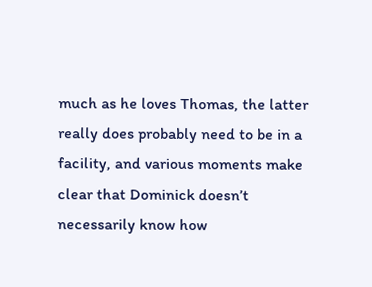much as he loves Thomas, the latter really does probably need to be in a facility, and various moments make clear that Dominick doesn’t necessarily know how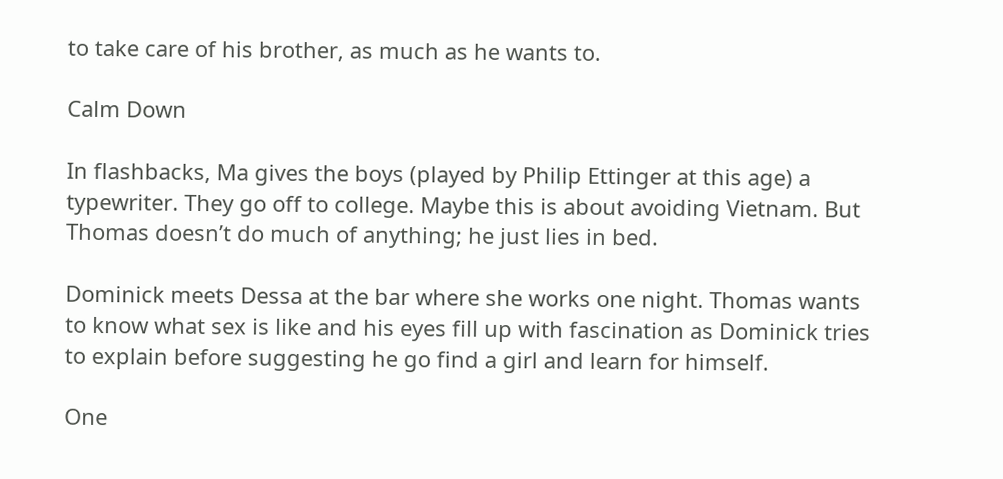to take care of his brother, as much as he wants to.

Calm Down

In flashbacks, Ma gives the boys (played by Philip Ettinger at this age) a typewriter. They go off to college. Maybe this is about avoiding Vietnam. But Thomas doesn’t do much of anything; he just lies in bed.

Dominick meets Dessa at the bar where she works one night. Thomas wants to know what sex is like and his eyes fill up with fascination as Dominick tries to explain before suggesting he go find a girl and learn for himself.

One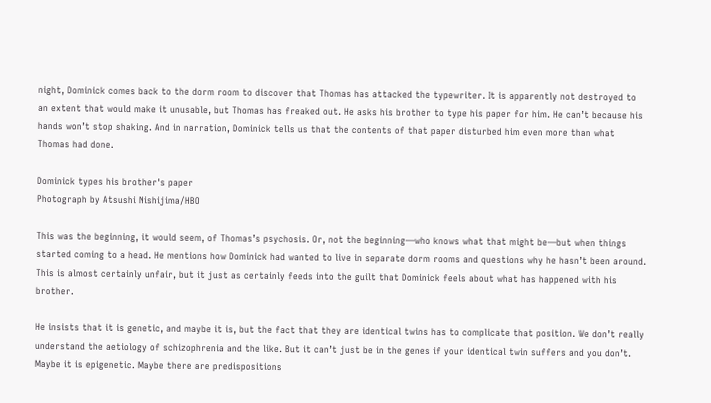night, Dominick comes back to the dorm room to discover that Thomas has attacked the typewriter. It is apparently not destroyed to an extent that would make it unusable, but Thomas has freaked out. He asks his brother to type his paper for him. He can’t because his hands won’t stop shaking. And in narration, Dominick tells us that the contents of that paper disturbed him even more than what Thomas had done.

Dominick types his brother's paper
Photograph by Atsushi Nishijima/HBO

This was the beginning, it would seem, of Thomas’s psychosis. Or, not the beginning—who knows what that might be—but when things started coming to a head. He mentions how Dominick had wanted to live in separate dorm rooms and questions why he hasn’t been around. This is almost certainly unfair, but it just as certainly feeds into the guilt that Dominick feels about what has happened with his brother.

He insists that it is genetic, and maybe it is, but the fact that they are identical twins has to complicate that position. We don’t really understand the aetiology of schizophrenia and the like. But it can’t just be in the genes if your identical twin suffers and you don’t. Maybe it is epigenetic. Maybe there are predispositions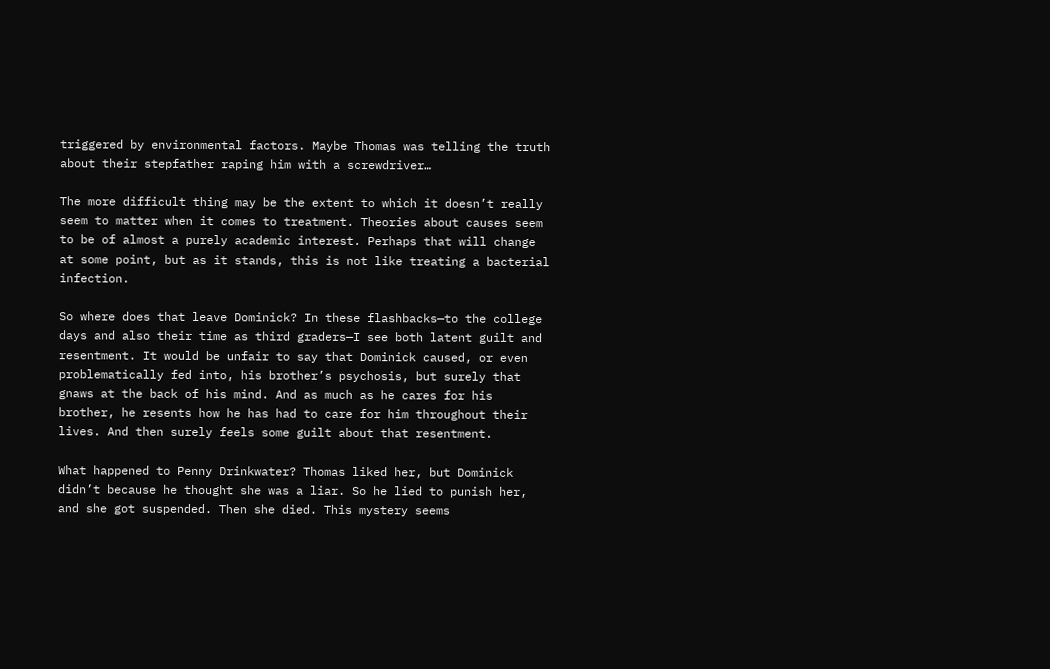triggered by environmental factors. Maybe Thomas was telling the truth about their stepfather raping him with a screwdriver…

The more difficult thing may be the extent to which it doesn’t really seem to matter when it comes to treatment. Theories about causes seem to be of almost a purely academic interest. Perhaps that will change at some point, but as it stands, this is not like treating a bacterial infection.

So where does that leave Dominick? In these flashbacks—to the college days and also their time as third graders—I see both latent guilt and resentment. It would be unfair to say that Dominick caused, or even problematically fed into, his brother’s psychosis, but surely that gnaws at the back of his mind. And as much as he cares for his brother, he resents how he has had to care for him throughout their lives. And then surely feels some guilt about that resentment.

What happened to Penny Drinkwater? Thomas liked her, but Dominick didn’t because he thought she was a liar. So he lied to punish her, and she got suspended. Then she died. This mystery seems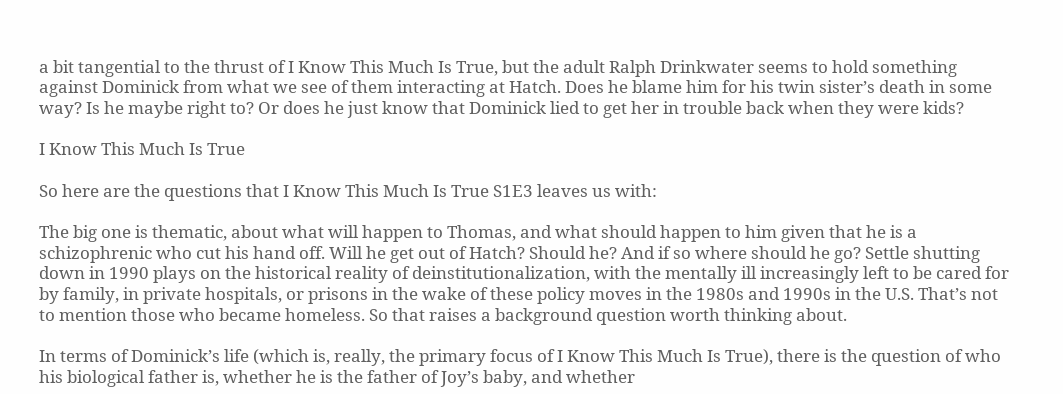a bit tangential to the thrust of I Know This Much Is True, but the adult Ralph Drinkwater seems to hold something against Dominick from what we see of them interacting at Hatch. Does he blame him for his twin sister’s death in some way? Is he maybe right to? Or does he just know that Dominick lied to get her in trouble back when they were kids?

I Know This Much Is True

So here are the questions that I Know This Much Is True S1E3 leaves us with:

The big one is thematic, about what will happen to Thomas, and what should happen to him given that he is a schizophrenic who cut his hand off. Will he get out of Hatch? Should he? And if so where should he go? Settle shutting down in 1990 plays on the historical reality of deinstitutionalization, with the mentally ill increasingly left to be cared for by family, in private hospitals, or prisons in the wake of these policy moves in the 1980s and 1990s in the U.S. That’s not to mention those who became homeless. So that raises a background question worth thinking about.

In terms of Dominick’s life (which is, really, the primary focus of I Know This Much Is True), there is the question of who his biological father is, whether he is the father of Joy’s baby, and whether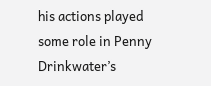his actions played some role in Penny Drinkwater’s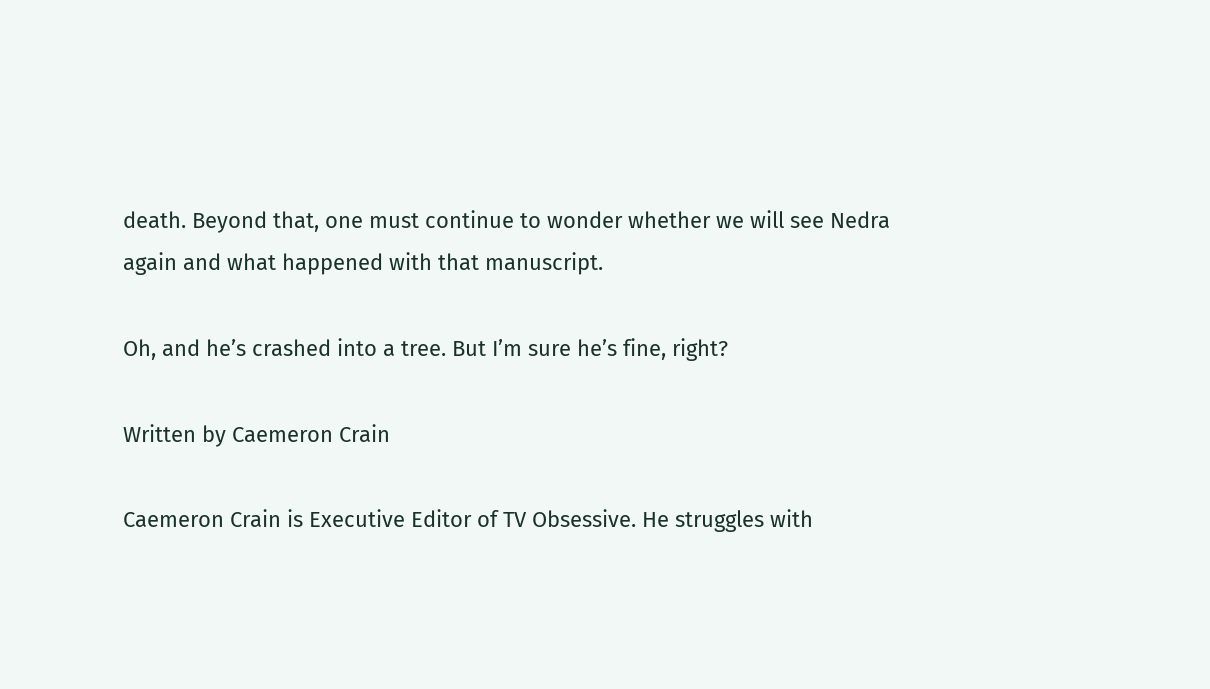death. Beyond that, one must continue to wonder whether we will see Nedra again and what happened with that manuscript.

Oh, and he’s crashed into a tree. But I’m sure he’s fine, right?

Written by Caemeron Crain

Caemeron Crain is Executive Editor of TV Obsessive. He struggles with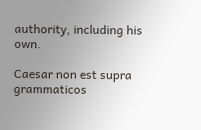authority, including his own.

Caesar non est supra grammaticos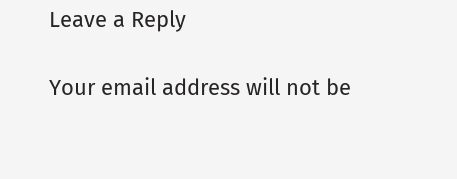Leave a Reply

Your email address will not be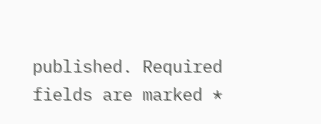published. Required fields are marked *